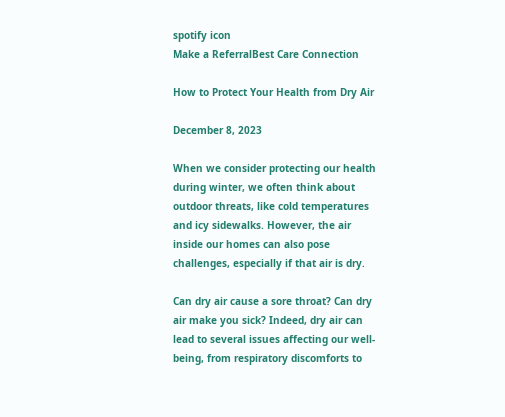spotify icon
Make a ReferralBest Care Connection

How to Protect Your Health from Dry Air

December 8, 2023

When we consider protecting our health during winter, we often think about outdoor threats, like cold temperatures and icy sidewalks. However, the air inside our homes can also pose challenges, especially if that air is dry.

Can dry air cause a sore throat? Can dry air make you sick? Indeed, dry air can lead to several issues affecting our well-being, from respiratory discomforts to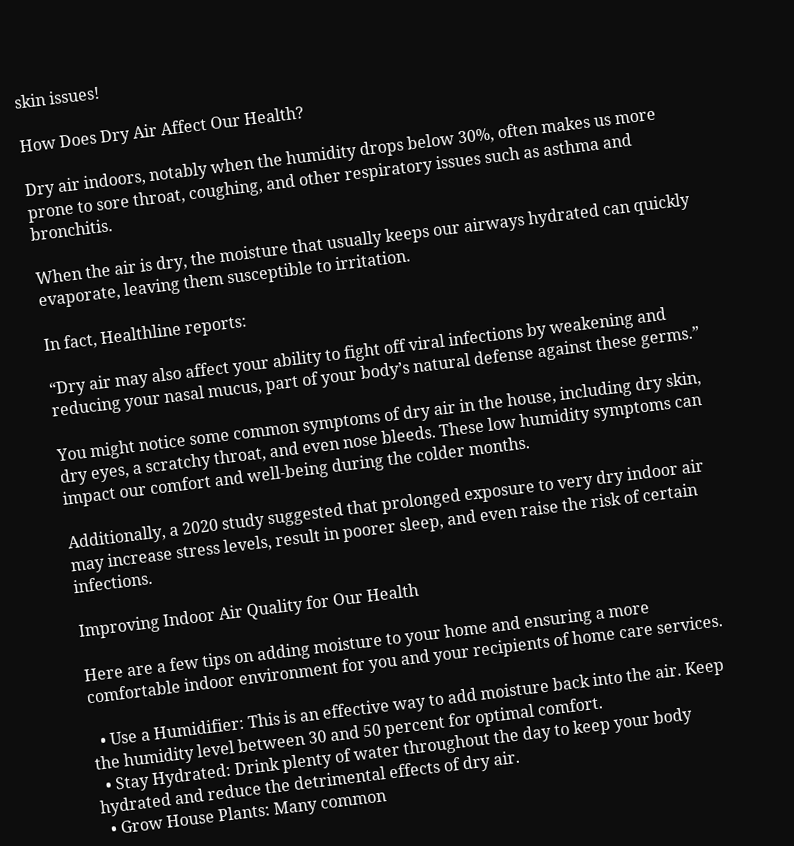skin issues!

How Does Dry Air Affect Our Health?

Dry air indoors, notably when the humidity drops below 30%, often makes us more prone to sore throat, coughing, and other respiratory issues such as asthma and bronchitis.

When the air is dry, the moisture that usually keeps our airways hydrated can quickly evaporate, leaving them susceptible to irritation.

In fact, Healthline reports:

“Dry air may also affect your ability to fight off viral infections by weakening and reducing your nasal mucus, part of your body’s natural defense against these germs.”

You might notice some common symptoms of dry air in the house, including dry skin, dry eyes, a scratchy throat, and even nose bleeds. These low humidity symptoms can impact our comfort and well-being during the colder months.

Additionally, a 2020 study suggested that prolonged exposure to very dry indoor air may increase stress levels, result in poorer sleep, and even raise the risk of certain infections.

Improving Indoor Air Quality for Our Health

Here are a few tips on adding moisture to your home and ensuring a more comfortable indoor environment for you and your recipients of home care services.

  • Use a Humidifier: This is an effective way to add moisture back into the air. Keep the humidity level between 30 and 50 percent for optimal comfort.
  • Stay Hydrated: Drink plenty of water throughout the day to keep your body hydrated and reduce the detrimental effects of dry air.
  • Grow House Plants: Many common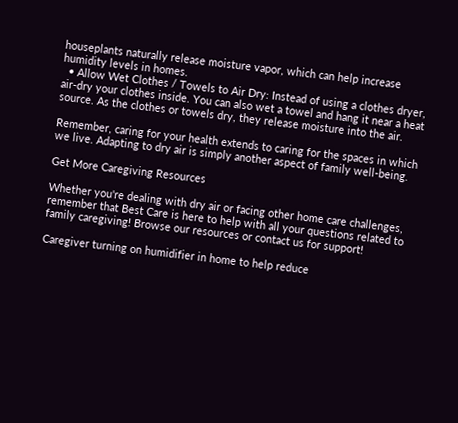houseplants naturally release moisture vapor, which can help increase humidity levels in homes.
  • Allow Wet Clothes / Towels to Air Dry: Instead of using a clothes dryer, air-dry your clothes inside. You can also wet a towel and hang it near a heat source. As the clothes or towels dry, they release moisture into the air.

Remember, caring for your health extends to caring for the spaces in which we live. Adapting to dry air is simply another aspect of family well-being.

Get More Caregiving Resources

Whether you're dealing with dry air or facing other home care challenges, remember that Best Care is here to help with all your questions related to family caregiving! Browse our resources or contact us for support!

Caregiver turning on humidifier in home to help reduce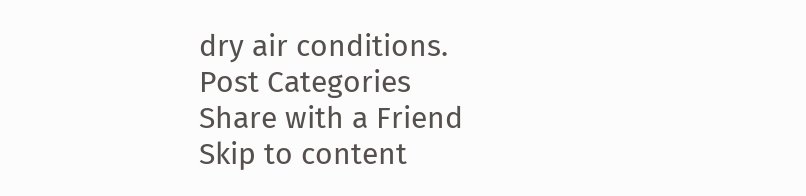dry air conditions.
Post Categories
Share with a Friend
Skip to content